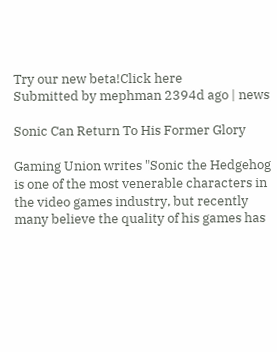Try our new beta!Click here
Submitted by mephman 2394d ago | news

Sonic Can Return To His Former Glory

Gaming Union writes "Sonic the Hedgehog is one of the most venerable characters in the video games industry, but recently many believe the quality of his games has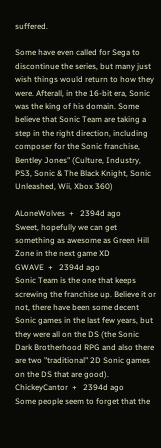suffered.

Some have even called for Sega to discontinue the series, but many just wish things would return to how they were. Afterall, in the 16-bit era, Sonic was the king of his domain. Some believe that Sonic Team are taking a step in the right direction, including composer for the Sonic franchise, Bentley Jones" (Culture, Industry, PS3, Sonic & The Black Knight, Sonic Unleashed, Wii, Xbox 360)

ALoneWolves  +   2394d ago
Sweet, hopefully we can get something as awesome as Green Hill Zone in the next game XD
GWAVE  +   2394d ago
Sonic Team is the one that keeps screwing the franchise up. Believe it or not, there have been some decent Sonic games in the last few years, but they were all on the DS (the Sonic Dark Brotherhood RPG and also there are two "traditional" 2D Sonic games on the DS that are good).
ChickeyCantor  +   2394d ago
Some people seem to forget that the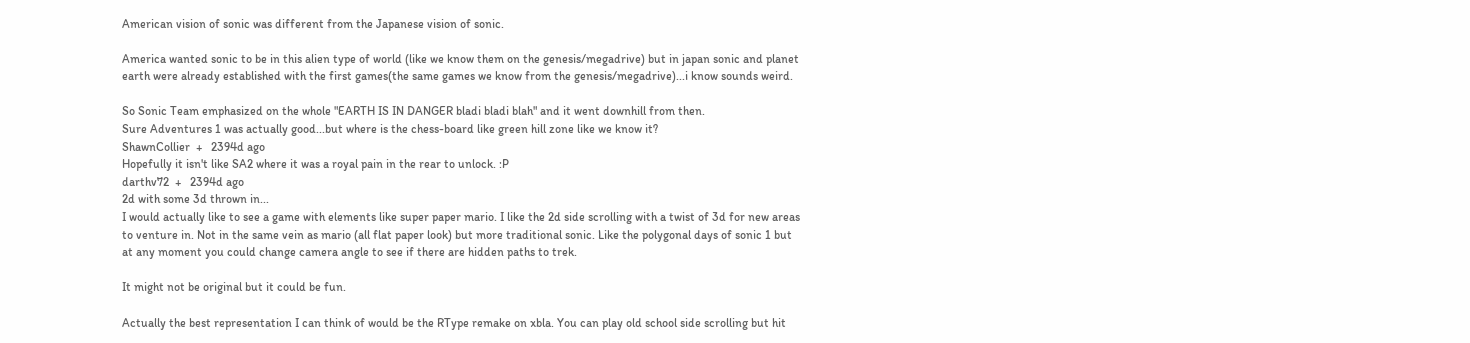American vision of sonic was different from the Japanese vision of sonic.

America wanted sonic to be in this alien type of world (like we know them on the genesis/megadrive) but in japan sonic and planet earth were already established with the first games(the same games we know from the genesis/megadrive)...i know sounds weird.

So Sonic Team emphasized on the whole "EARTH IS IN DANGER bladi bladi blah" and it went downhill from then.
Sure Adventures 1 was actually good...but where is the chess-board like green hill zone like we know it?
ShawnCollier  +   2394d ago
Hopefully it isn't like SA2 where it was a royal pain in the rear to unlock. :P
darthv72  +   2394d ago
2d with some 3d thrown in...
I would actually like to see a game with elements like super paper mario. I like the 2d side scrolling with a twist of 3d for new areas to venture in. Not in the same vein as mario (all flat paper look) but more traditional sonic. Like the polygonal days of sonic 1 but at any moment you could change camera angle to see if there are hidden paths to trek.

It might not be original but it could be fun.

Actually the best representation I can think of would be the RType remake on xbla. You can play old school side scrolling but hit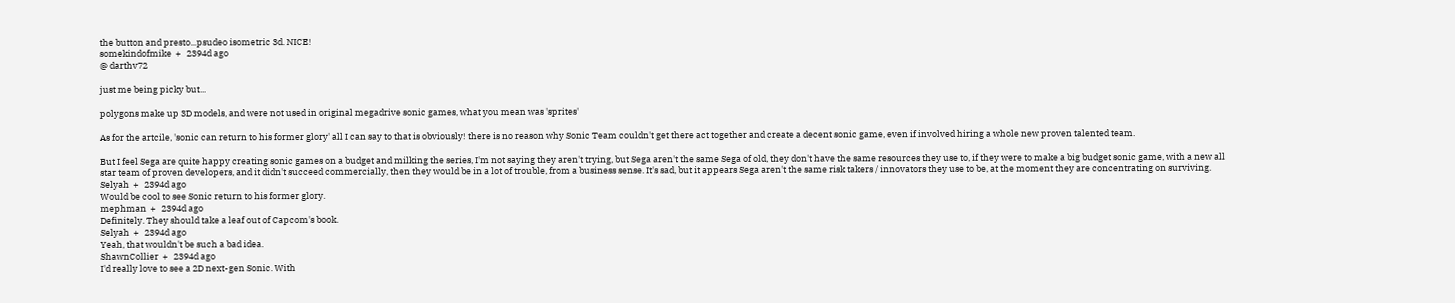the button and presto...psudeo isometric 3d. NICE!
somekindofmike  +   2394d ago
@ darthv72

just me being picky but...

polygons make up 3D models, and were not used in original megadrive sonic games, what you mean was 'sprites'

As for the artcile, 'sonic can return to his former glory' all I can say to that is obviously! there is no reason why Sonic Team couldn't get there act together and create a decent sonic game, even if involved hiring a whole new proven talented team.

But I feel Sega are quite happy creating sonic games on a budget and milking the series, I'm not saying they aren't trying, but Sega aren't the same Sega of old, they don't have the same resources they use to, if they were to make a big budget sonic game, with a new all star team of proven developers, and it didn't succeed commercially, then they would be in a lot of trouble, from a business sense. It's sad, but it appears Sega aren't the same risk takers / innovators they use to be, at the moment they are concentrating on surviving.
Selyah  +   2394d ago
Would be cool to see Sonic return to his former glory.
mephman  +   2394d ago
Definitely. They should take a leaf out of Capcom's book.
Selyah  +   2394d ago
Yeah, that wouldn't be such a bad idea.
ShawnCollier  +   2394d ago
I'd really love to see a 2D next-gen Sonic. With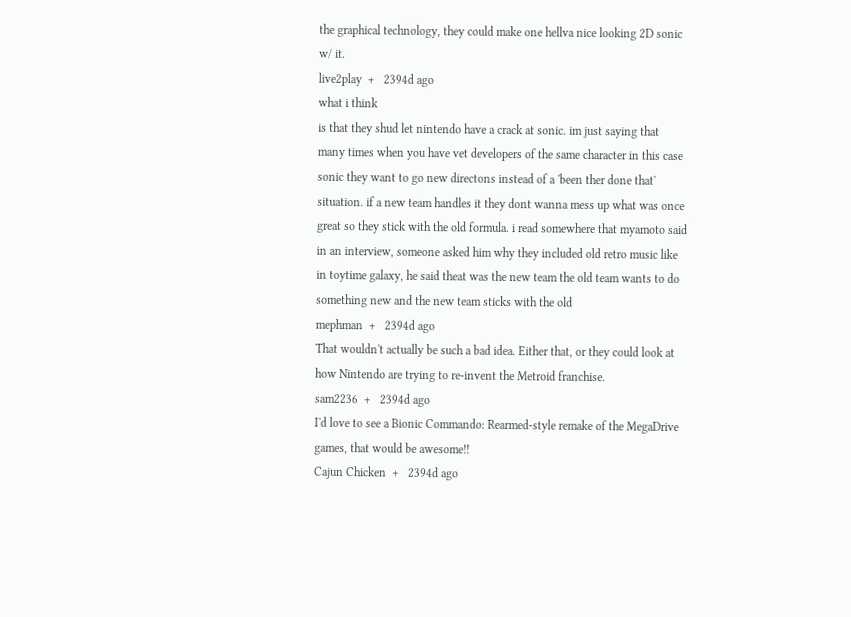the graphical technology, they could make one hellva nice looking 2D sonic w/ it.
live2play  +   2394d ago
what i think
is that they shud let nintendo have a crack at sonic. im just saying that many times when you have vet developers of the same character in this case sonic they want to go new directons instead of a 'been ther done that' situation. if a new team handles it they dont wanna mess up what was once great so they stick with the old formula. i read somewhere that myamoto said in an interview, someone asked him why they included old retro music like in toytime galaxy, he said theat was the new team the old team wants to do something new and the new team sticks with the old
mephman  +   2394d ago
That wouldn't actually be such a bad idea. Either that, or they could look at how Nintendo are trying to re-invent the Metroid franchise.
sam2236  +   2394d ago
I'd love to see a Bionic Commando: Rearmed-style remake of the MegaDrive games, that would be awesome!!
Cajun Chicken  +   2394d ago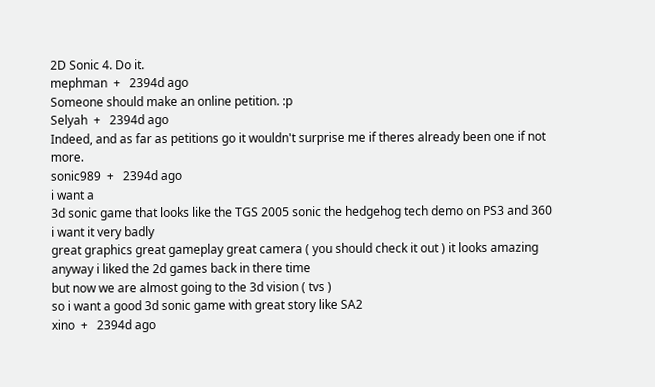2D Sonic 4. Do it.
mephman  +   2394d ago
Someone should make an online petition. :p
Selyah  +   2394d ago
Indeed, and as far as petitions go it wouldn't surprise me if theres already been one if not more.
sonic989  +   2394d ago
i want a
3d sonic game that looks like the TGS 2005 sonic the hedgehog tech demo on PS3 and 360
i want it very badly
great graphics great gameplay great camera ( you should check it out ) it looks amazing
anyway i liked the 2d games back in there time
but now we are almost going to the 3d vision ( tvs )
so i want a good 3d sonic game with great story like SA2
xino  +   2394d ago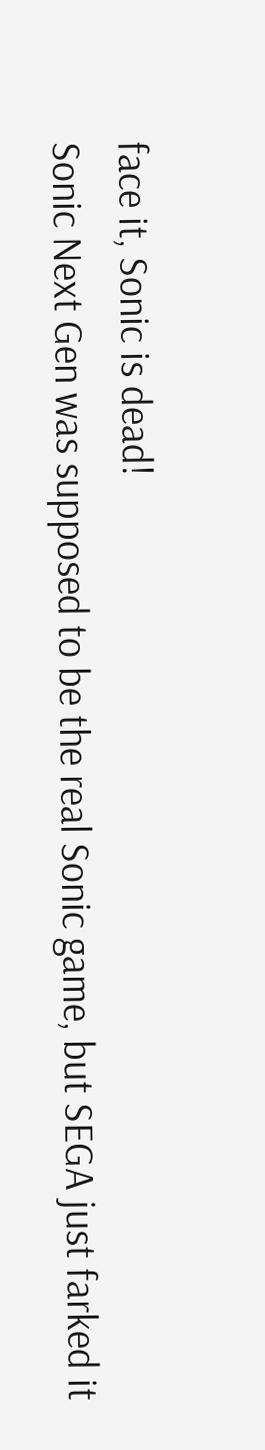face it, Sonic is dead!
Sonic Next Gen was supposed to be the real Sonic game, but SEGA just farked it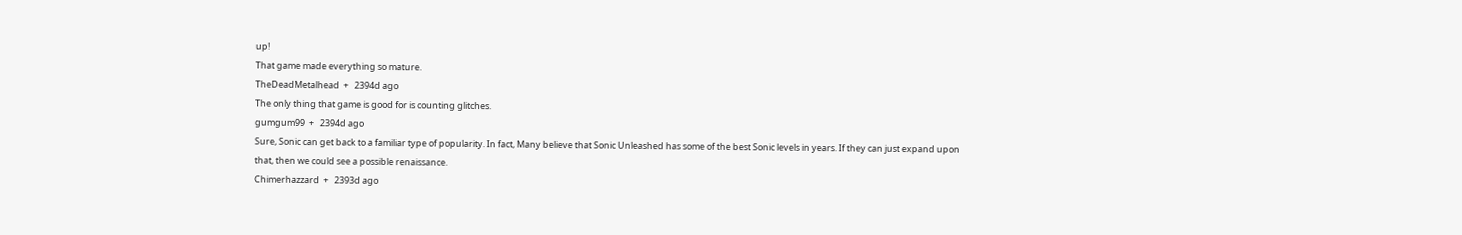up!
That game made everything so mature.
TheDeadMetalhead  +   2394d ago
The only thing that game is good for is counting glitches.
gumgum99  +   2394d ago
Sure, Sonic can get back to a familiar type of popularity. In fact, Many believe that Sonic Unleashed has some of the best Sonic levels in years. If they can just expand upon that, then we could see a possible renaissance.
Chimerhazzard  +   2393d ago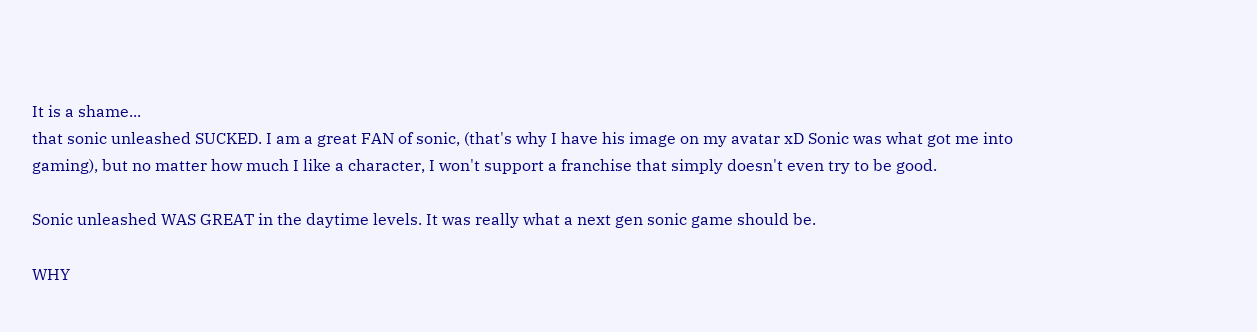It is a shame...
that sonic unleashed SUCKED. I am a great FAN of sonic, (that's why I have his image on my avatar xD Sonic was what got me into gaming), but no matter how much I like a character, I won't support a franchise that simply doesn't even try to be good.

Sonic unleashed WAS GREAT in the daytime levels. It was really what a next gen sonic game should be.

WHY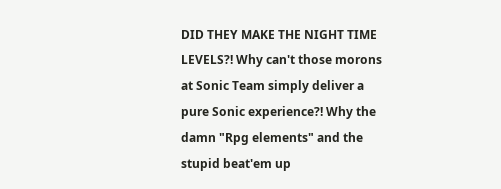DID THEY MAKE THE NIGHT TIME LEVELS?! Why can't those morons at Sonic Team simply deliver a pure Sonic experience?! Why the damn "Rpg elements" and the stupid beat'em up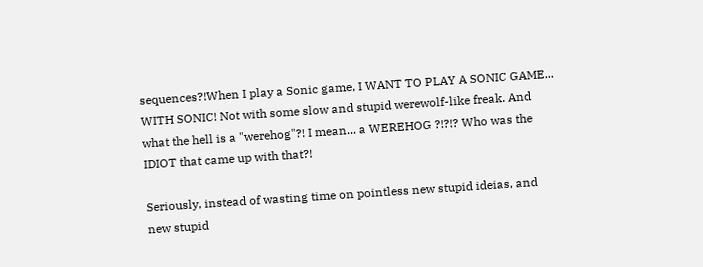sequences?!When I play a Sonic game, I WANT TO PLAY A SONIC GAME... WITH SONIC! Not with some slow and stupid werewolf-like freak. And what the hell is a "werehog"?! I mean... a WEREHOG ?!?!? Who was the IDIOT that came up with that?!

Seriously, instead of wasting time on pointless new stupid ideias, and new stupid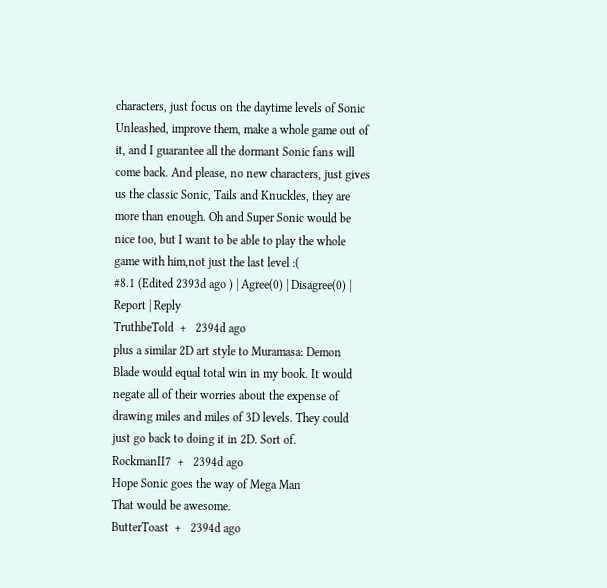characters, just focus on the daytime levels of Sonic Unleashed, improve them, make a whole game out of it, and I guarantee all the dormant Sonic fans will come back. And please, no new characters, just gives us the classic Sonic, Tails and Knuckles, they are more than enough. Oh and Super Sonic would be nice too, but I want to be able to play the whole game with him,not just the last level :(
#8.1 (Edited 2393d ago ) | Agree(0) | Disagree(0) | Report | Reply
TruthbeTold  +   2394d ago
plus a similar 2D art style to Muramasa: Demon Blade would equal total win in my book. It would negate all of their worries about the expense of drawing miles and miles of 3D levels. They could just go back to doing it in 2D. Sort of.
RockmanII7  +   2394d ago
Hope Sonic goes the way of Mega Man
That would be awesome.
ButterToast  +   2394d ago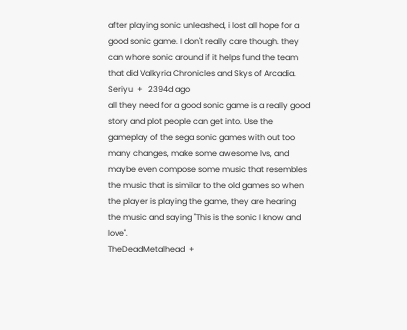after playing sonic unleashed, i lost all hope for a good sonic game. I don't really care though. they can whore sonic around if it helps fund the team that did Valkyria Chronicles and Skys of Arcadia.
Seriyu  +   2394d ago
all they need for a good sonic game is a really good story and plot people can get into. Use the gameplay of the sega sonic games with out too many changes, make some awesome lvs, and maybe even compose some music that resembles the music that is similar to the old games so when the player is playing the game, they are hearing the music and saying "This is the sonic I know and love".
TheDeadMetalhead  +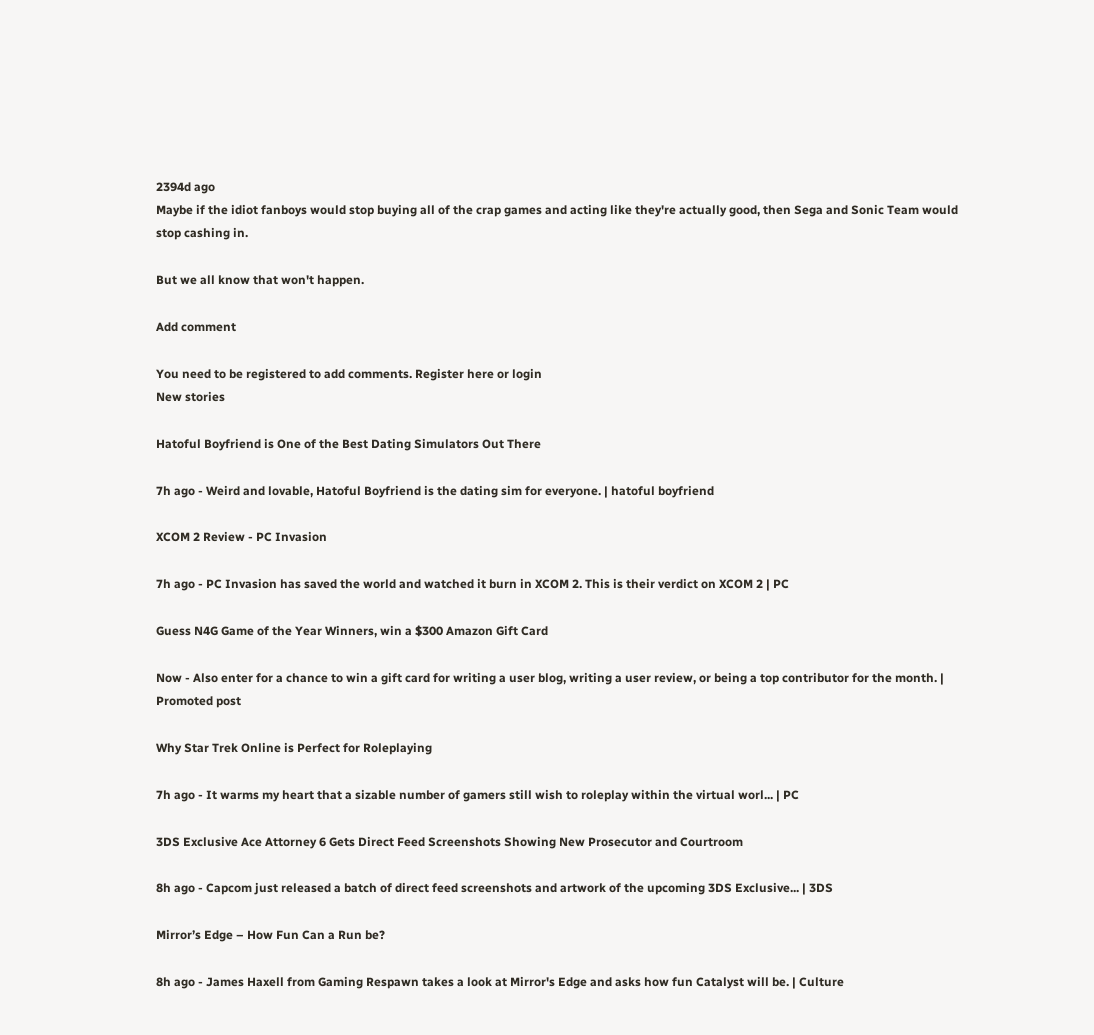2394d ago
Maybe if the idiot fanboys would stop buying all of the crap games and acting like they're actually good, then Sega and Sonic Team would stop cashing in.

But we all know that won't happen.

Add comment

You need to be registered to add comments. Register here or login
New stories

Hatoful Boyfriend is One of the Best Dating Simulators Out There

7h ago - Weird and lovable, Hatoful Boyfriend is the dating sim for everyone. | hatoful boyfriend

XCOM 2 Review - PC Invasion

7h ago - PC Invasion has saved the world and watched it burn in XCOM 2. This is their verdict on XCOM 2 | PC

Guess N4G Game of the Year Winners, win a $300 Amazon Gift Card

Now - Also enter for a chance to win a gift card for writing a user blog, writing a user review, or being a top contributor for the month. | Promoted post

Why Star Trek Online is Perfect for Roleplaying

7h ago - It warms my heart that a sizable number of gamers still wish to roleplay within the virtual worl... | PC

3DS Exclusive Ace Attorney 6 Gets Direct Feed Screenshots Showing New Prosecutor and Courtroom

8h ago - Capcom just released a batch of direct feed screenshots and artwork of the upcoming 3DS Exclusive... | 3DS

Mirror’s Edge – How Fun Can a Run be?

8h ago - James Haxell from Gaming Respawn takes a look at Mirror's Edge and asks how fun Catalyst will be. | Culture